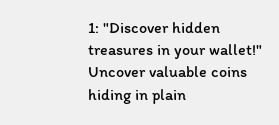1: "Discover hidden treasures in your wallet!" Uncover valuable coins hiding in plain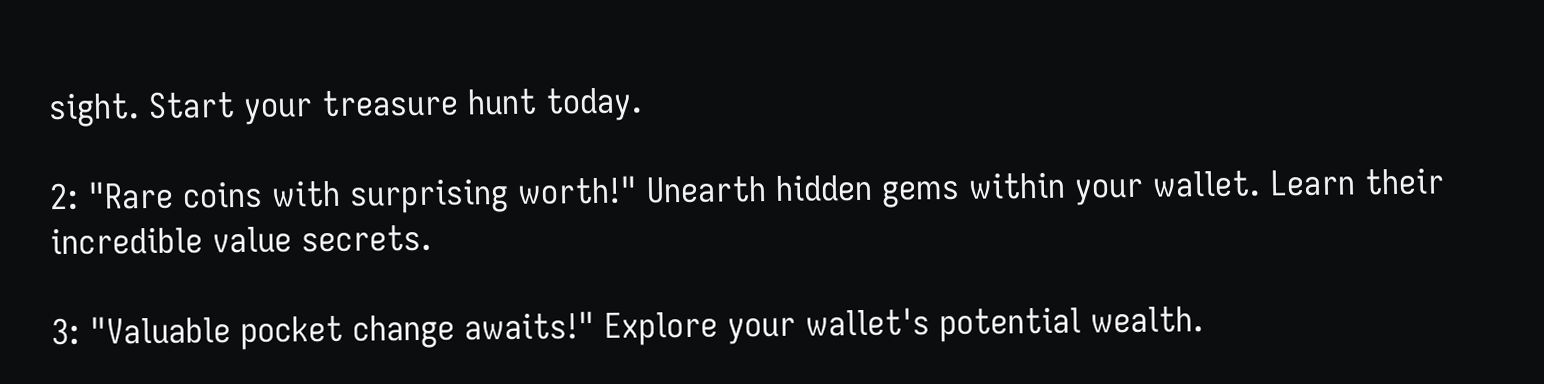sight. Start your treasure hunt today.

2: "Rare coins with surprising worth!" Unearth hidden gems within your wallet. Learn their incredible value secrets.

3: "Valuable pocket change awaits!" Explore your wallet's potential wealth.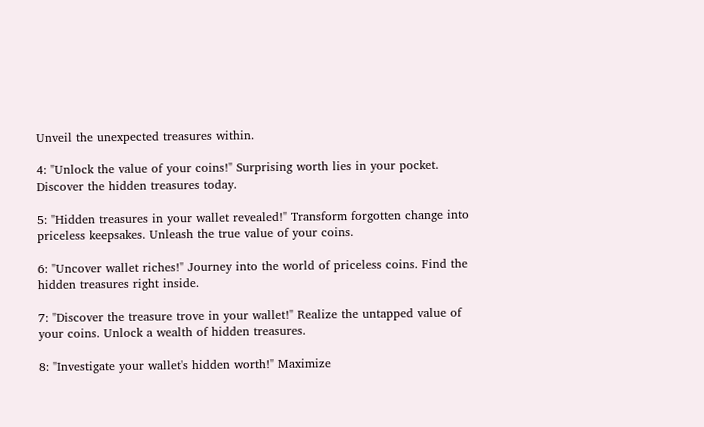Unveil the unexpected treasures within.

4: "Unlock the value of your coins!" Surprising worth lies in your pocket. Discover the hidden treasures today.

5: "Hidden treasures in your wallet revealed!" Transform forgotten change into priceless keepsakes. Unleash the true value of your coins.

6: "Uncover wallet riches!" Journey into the world of priceless coins. Find the hidden treasures right inside.

7: "Discover the treasure trove in your wallet!" Realize the untapped value of your coins. Unlock a wealth of hidden treasures.

8: "Investigate your wallet's hidden worth!" Maximize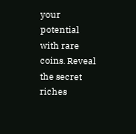your potential with rare coins. Reveal the secret riches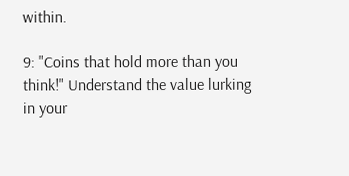within.

9: "Coins that hold more than you think!" Understand the value lurking in your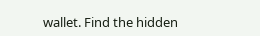wallet. Find the hidden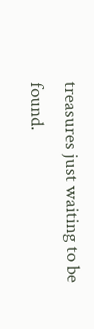treasures just waiting to be found.